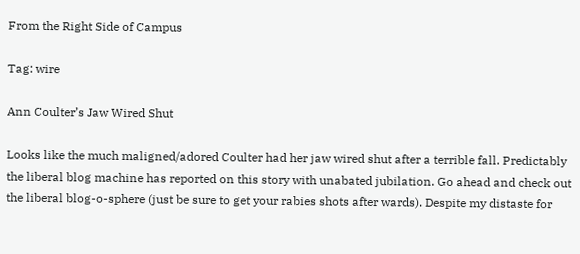From the Right Side of Campus

Tag: wire

Ann Coulter’s Jaw Wired Shut

Looks like the much maligned/adored Coulter had her jaw wired shut after a terrible fall. Predictably the liberal blog machine has reported on this story with unabated jubilation. Go ahead and check out the liberal blog-o-sphere (just be sure to get your rabies shots after wards). Despite my distaste for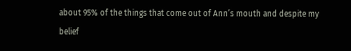about 95% of the things that come out of Ann’s mouth and despite my belief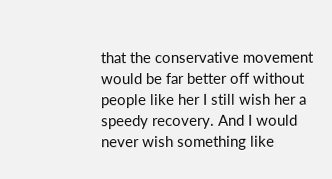that the conservative movement would be far better off without people like her I still wish her a speedy recovery. And I would never wish something like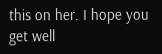this on her. I hope you get well